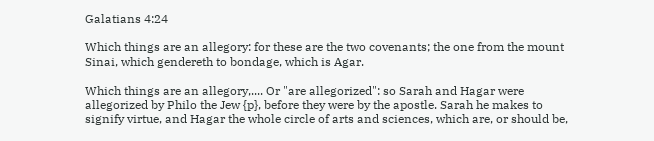Galatians 4:24

Which things are an allegory: for these are the two covenants; the one from the mount Sinai, which gendereth to bondage, which is Agar.

Which things are an allegory,.... Or "are allegorized": so Sarah and Hagar were allegorized by Philo the Jew {p}, before they were by the apostle. Sarah he makes to signify virtue, and Hagar the whole circle of arts and sciences, which are, or should be,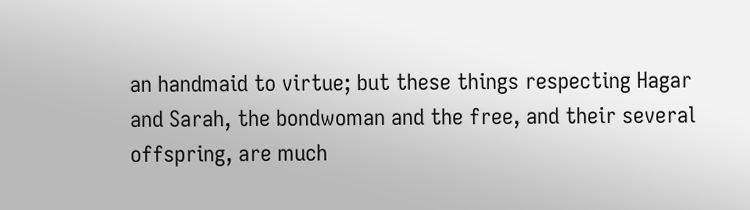an handmaid to virtue; but these things respecting Hagar and Sarah, the bondwoman and the free, and their several offspring, are much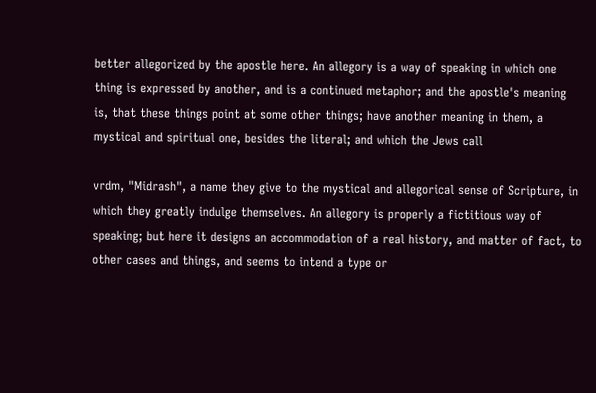better allegorized by the apostle here. An allegory is a way of speaking in which one thing is expressed by another, and is a continued metaphor; and the apostle's meaning is, that these things point at some other things; have another meaning in them, a mystical and spiritual one, besides the literal; and which the Jews call

vrdm, "Midrash", a name they give to the mystical and allegorical sense of Scripture, in which they greatly indulge themselves. An allegory is properly a fictitious way of speaking; but here it designs an accommodation of a real history, and matter of fact, to other cases and things, and seems to intend a type or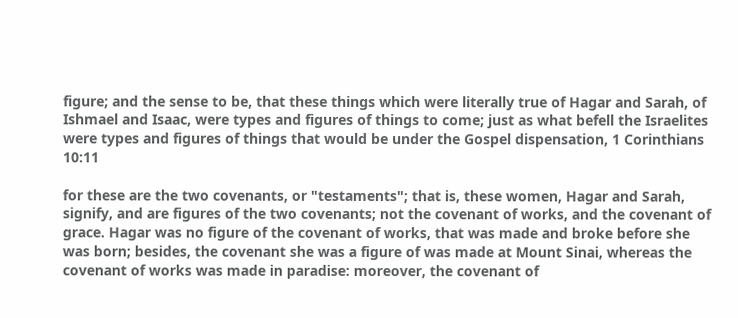figure; and the sense to be, that these things which were literally true of Hagar and Sarah, of Ishmael and Isaac, were types and figures of things to come; just as what befell the Israelites were types and figures of things that would be under the Gospel dispensation, 1 Corinthians 10:11

for these are the two covenants, or "testaments"; that is, these women, Hagar and Sarah, signify, and are figures of the two covenants; not the covenant of works, and the covenant of grace. Hagar was no figure of the covenant of works, that was made and broke before she was born; besides, the covenant she was a figure of was made at Mount Sinai, whereas the covenant of works was made in paradise: moreover, the covenant of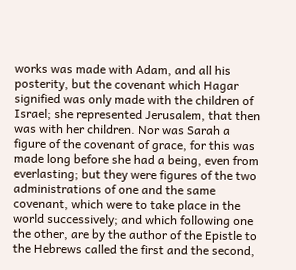works was made with Adam, and all his posterity, but the covenant which Hagar signified was only made with the children of Israel; she represented Jerusalem, that then was with her children. Nor was Sarah a figure of the covenant of grace, for this was made long before she had a being, even from everlasting; but they were figures of the two administrations of one and the same covenant, which were to take place in the world successively; and which following one the other, are by the author of the Epistle to the Hebrews called the first and the second,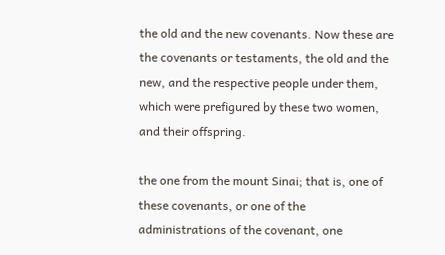the old and the new covenants. Now these are the covenants or testaments, the old and the new, and the respective people under them, which were prefigured by these two women, and their offspring.

the one from the mount Sinai; that is, one of these covenants, or one of the administrations of the covenant, one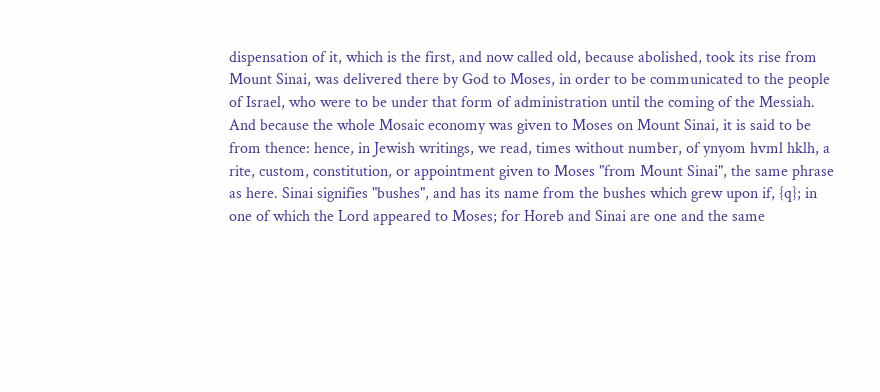dispensation of it, which is the first, and now called old, because abolished, took its rise from Mount Sinai, was delivered there by God to Moses, in order to be communicated to the people of Israel, who were to be under that form of administration until the coming of the Messiah. And because the whole Mosaic economy was given to Moses on Mount Sinai, it is said to be from thence: hence, in Jewish writings, we read, times without number, of ynyom hvml hklh, a rite, custom, constitution, or appointment given to Moses "from Mount Sinai", the same phrase as here. Sinai signifies "bushes", and has its name from the bushes which grew upon if, {q}; in one of which the Lord appeared to Moses; for Horeb and Sinai are one and the same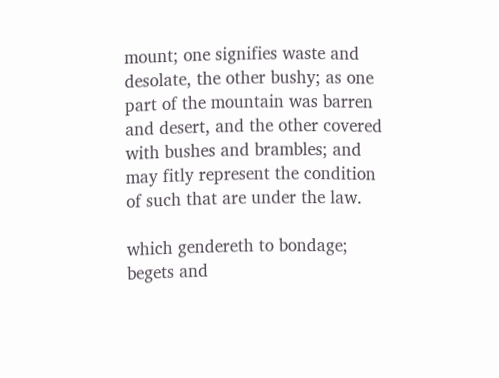mount; one signifies waste and desolate, the other bushy; as one part of the mountain was barren and desert, and the other covered with bushes and brambles; and may fitly represent the condition of such that are under the law.

which gendereth to bondage; begets and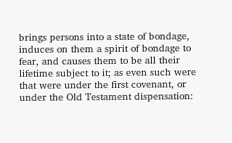brings persons into a state of bondage, induces on them a spirit of bondage to fear, and causes them to be all their lifetime subject to it; as even such were that were under the first covenant, or under the Old Testament dispensation: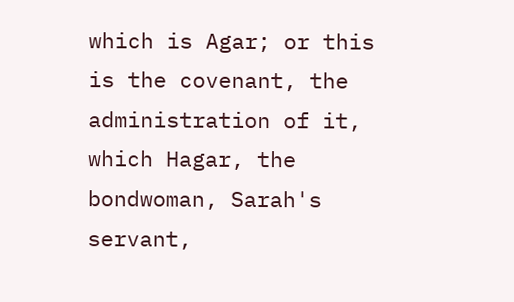which is Agar; or this is the covenant, the administration of it, which Hagar, the bondwoman, Sarah's servant,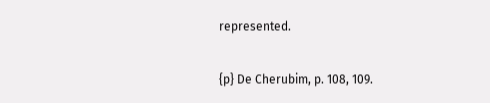represented.

{p} De Cherubim, p. 108, 109.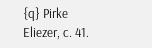{q} Pirke Eliezer, c. 41.